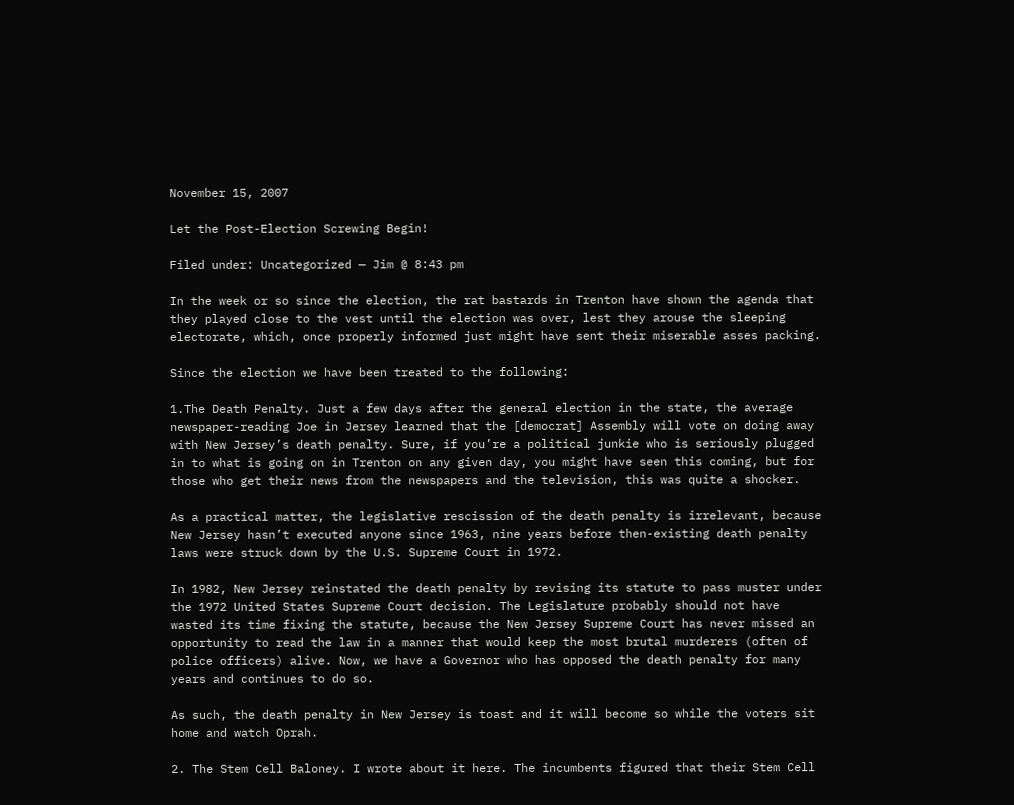November 15, 2007

Let the Post-Election Screwing Begin!

Filed under: Uncategorized — Jim @ 8:43 pm

In the week or so since the election, the rat bastards in Trenton have shown the agenda that they played close to the vest until the election was over, lest they arouse the sleeping electorate, which, once properly informed just might have sent their miserable asses packing.

Since the election we have been treated to the following:

1.The Death Penalty. Just a few days after the general election in the state, the average newspaper-reading Joe in Jersey learned that the [democrat] Assembly will vote on doing away with New Jersey’s death penalty. Sure, if you’re a political junkie who is seriously plugged in to what is going on in Trenton on any given day, you might have seen this coming, but for those who get their news from the newspapers and the television, this was quite a shocker.

As a practical matter, the legislative rescission of the death penalty is irrelevant, because New Jersey hasn’t executed anyone since 1963, nine years before then-existing death penalty laws were struck down by the U.S. Supreme Court in 1972.

In 1982, New Jersey reinstated the death penalty by revising its statute to pass muster under the 1972 United States Supreme Court decision. The Legislature probably should not have wasted its time fixing the statute, because the New Jersey Supreme Court has never missed an opportunity to read the law in a manner that would keep the most brutal murderers (often of police officers) alive. Now, we have a Governor who has opposed the death penalty for many years and continues to do so.

As such, the death penalty in New Jersey is toast and it will become so while the voters sit home and watch Oprah.

2. The Stem Cell Baloney. I wrote about it here. The incumbents figured that their Stem Cell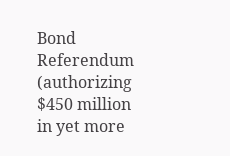Bond Referendum (authorizing $450 million in yet more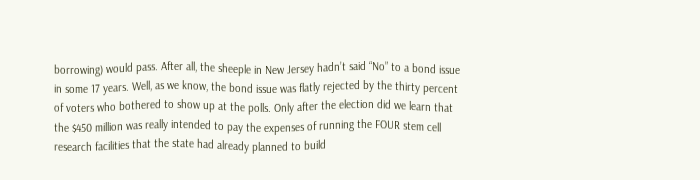borrowing) would pass. After all, the sheeple in New Jersey hadn’t said “No” to a bond issue in some 17 years. Well, as we know, the bond issue was flatly rejected by the thirty percent of voters who bothered to show up at the polls. Only after the election did we learn that the $450 million was really intended to pay the expenses of running the FOUR stem cell research facilities that the state had already planned to build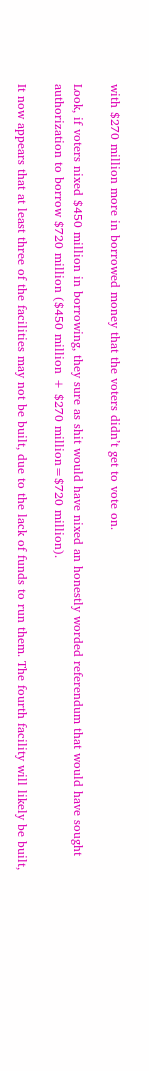with $270 million more in borrowed money that the voters didn’t get to vote on.

Look, if voters nixed $450 million in borrowing, they sure as shit would have nixed an honestly worded referendum that would have sought authorization to borrow $720 million ($450 million + $270 million=$720 million).

It now appears that at least three of the facilities may not be built, due to the lack of funds to run them. The fourth facility will likely be built,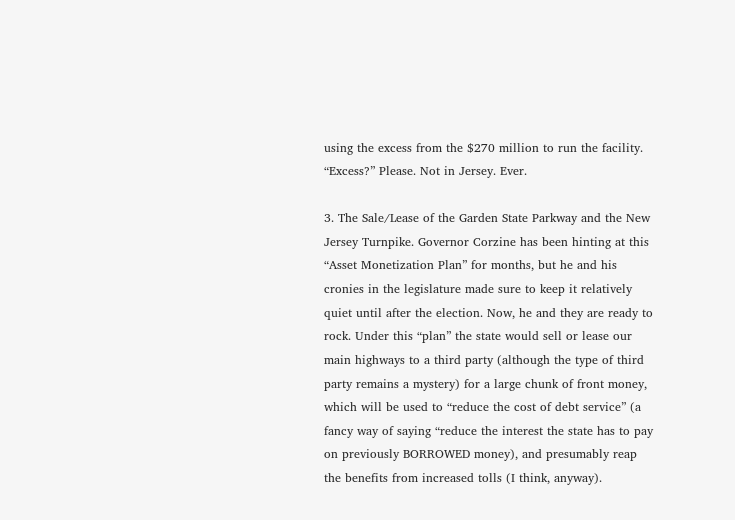using the excess from the $270 million to run the facility. “Excess?” Please. Not in Jersey. Ever.

3. The Sale/Lease of the Garden State Parkway and the New Jersey Turnpike. Governor Corzine has been hinting at this “Asset Monetization Plan” for months, but he and his cronies in the legislature made sure to keep it relatively quiet until after the election. Now, he and they are ready to rock. Under this “plan” the state would sell or lease our main highways to a third party (although the type of third party remains a mystery) for a large chunk of front money, which will be used to “reduce the cost of debt service” (a fancy way of saying “reduce the interest the state has to pay on previously BORROWED money), and presumably reap the benefits from increased tolls (I think, anyway).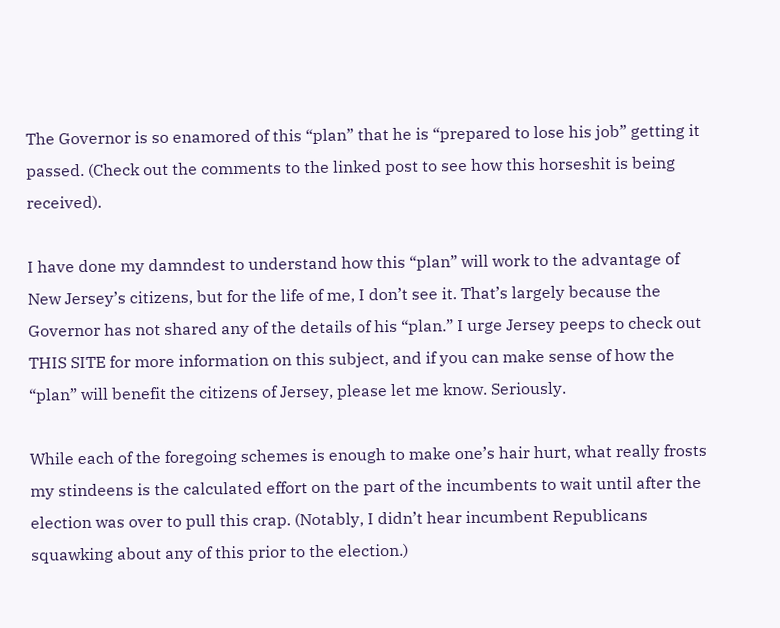The Governor is so enamored of this “plan” that he is “prepared to lose his job” getting it passed. (Check out the comments to the linked post to see how this horseshit is being received).

I have done my damndest to understand how this “plan” will work to the advantage of New Jersey’s citizens, but for the life of me, I don’t see it. That’s largely because the Governor has not shared any of the details of his “plan.” I urge Jersey peeps to check out THIS SITE for more information on this subject, and if you can make sense of how the “plan” will benefit the citizens of Jersey, please let me know. Seriously.

While each of the foregoing schemes is enough to make one’s hair hurt, what really frosts my stindeens is the calculated effort on the part of the incumbents to wait until after the election was over to pull this crap. (Notably, I didn’t hear incumbent Republicans squawking about any of this prior to the election.)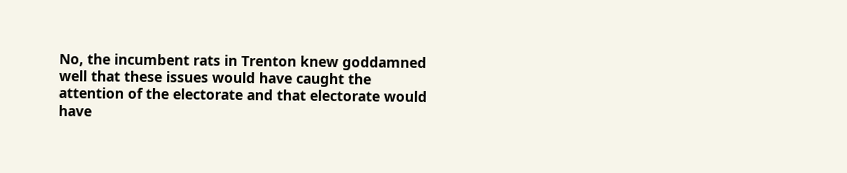No, the incumbent rats in Trenton knew goddamned well that these issues would have caught the attention of the electorate and that electorate would have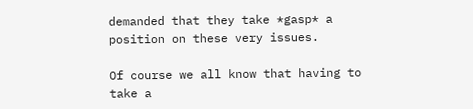demanded that they take *gasp* a position on these very issues.

Of course we all know that having to take a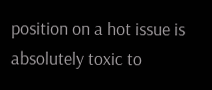position on a hot issue is absolutely toxic to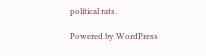political rats.

Powered by WordPress